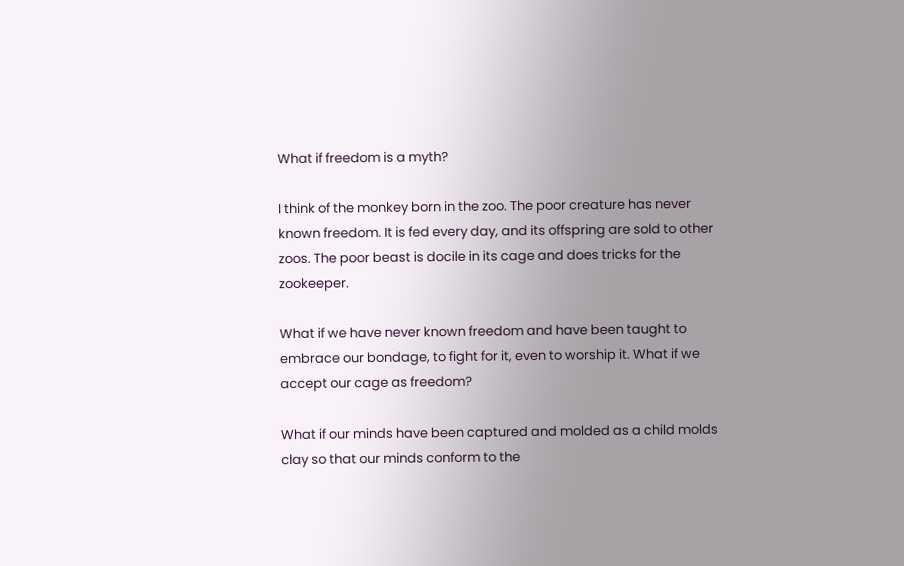What if freedom is a myth?

I think of the monkey born in the zoo. The poor creature has never known freedom. It is fed every day, and its offspring are sold to other zoos. The poor beast is docile in its cage and does tricks for the zookeeper.

What if we have never known freedom and have been taught to embrace our bondage, to fight for it, even to worship it. What if we accept our cage as freedom?

What if our minds have been captured and molded as a child molds clay so that our minds conform to the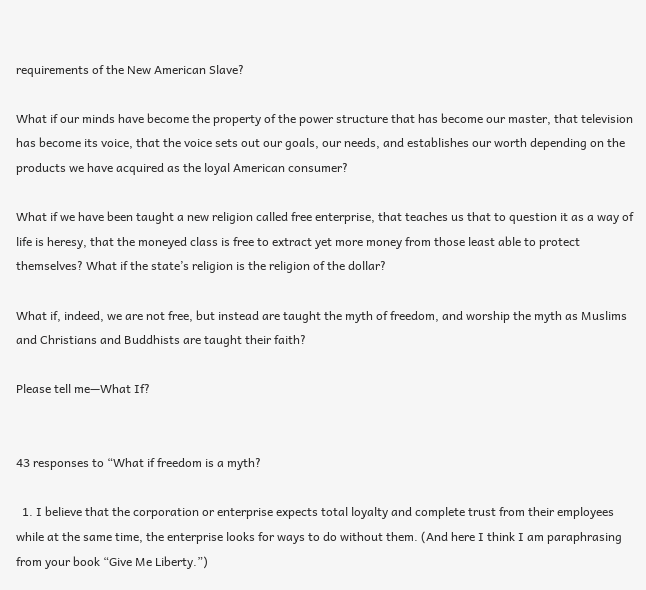requirements of the New American Slave?

What if our minds have become the property of the power structure that has become our master, that television has become its voice, that the voice sets out our goals, our needs, and establishes our worth depending on the products we have acquired as the loyal American consumer?

What if we have been taught a new religion called free enterprise, that teaches us that to question it as a way of life is heresy, that the moneyed class is free to extract yet more money from those least able to protect themselves? What if the state’s religion is the religion of the dollar?

What if, indeed, we are not free, but instead are taught the myth of freedom, and worship the myth as Muslims and Christians and Buddhists are taught their faith?

Please tell me—What If?


43 responses to “What if freedom is a myth?

  1. I believe that the corporation or enterprise expects total loyalty and complete trust from their employees while at the same time, the enterprise looks for ways to do without them. (And here I think I am paraphrasing from your book “Give Me Liberty.”)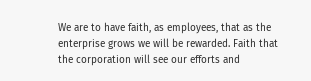We are to have faith, as employees, that as the enterprise grows we will be rewarded. Faith that the corporation will see our efforts and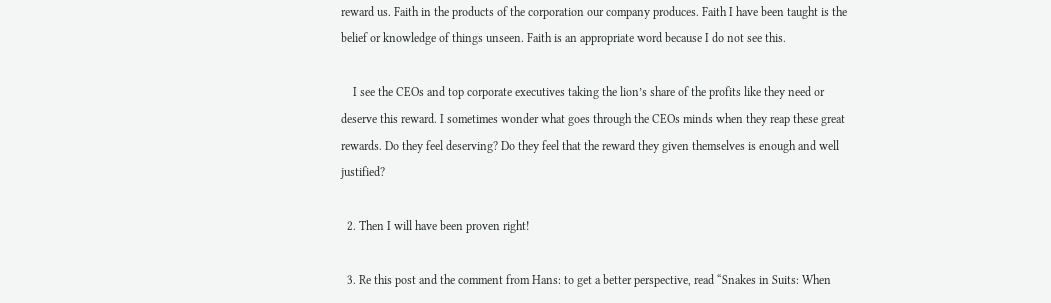reward us. Faith in the products of the corporation our company produces. Faith I have been taught is the belief or knowledge of things unseen. Faith is an appropriate word because I do not see this.

    I see the CEOs and top corporate executives taking the lion’s share of the profits like they need or deserve this reward. I sometimes wonder what goes through the CEOs minds when they reap these great rewards. Do they feel deserving? Do they feel that the reward they given themselves is enough and well justified?

  2. Then I will have been proven right!

  3. Re this post and the comment from Hans: to get a better perspective, read “Snakes in Suits: When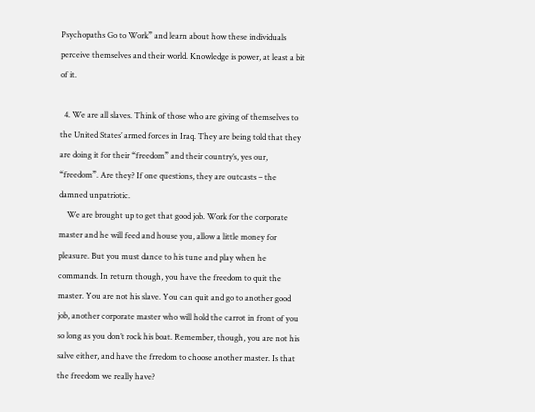Psychopaths Go to Work” and learn about how these individuals perceive themselves and their world. Knowledge is power, at least a bit of it.

  4. We are all slaves. Think of those who are giving of themselves to the United States’ armed forces in Iraq. They are being told that they are doing it for their “freedom” and their country’s, yes our, “freedom”. Are they? If one questions, they are outcasts – the damned unpatriotic.
    We are brought up to get that good job. Work for the corporate master and he will feed and house you, allow a little money for pleasure. But you must dance to his tune and play when he commands. In return though, you have the freedom to quit the master. You are not his slave. You can quit and go to another good job, another corporate master who will hold the carrot in front of you so long as you don’t rock his boat. Remember, though, you are not his salve either, and have the frredom to choose another master. Is that the freedom we really have?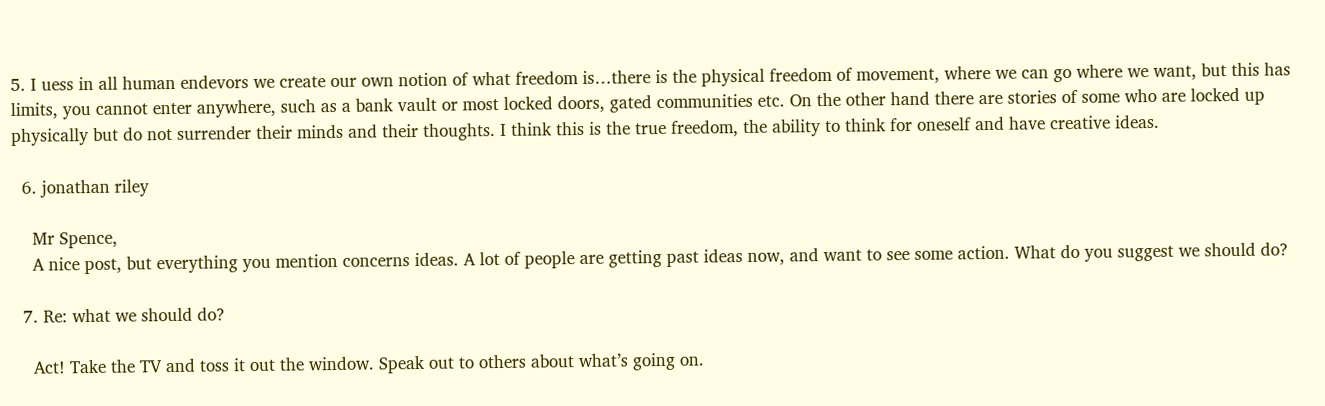5. I uess in all human endevors we create our own notion of what freedom is…there is the physical freedom of movement, where we can go where we want, but this has limits, you cannot enter anywhere, such as a bank vault or most locked doors, gated communities etc. On the other hand there are stories of some who are locked up physically but do not surrender their minds and their thoughts. I think this is the true freedom, the ability to think for oneself and have creative ideas.

  6. jonathan riley

    Mr Spence,
    A nice post, but everything you mention concerns ideas. A lot of people are getting past ideas now, and want to see some action. What do you suggest we should do?

  7. Re: what we should do?

    Act! Take the TV and toss it out the window. Speak out to others about what’s going on.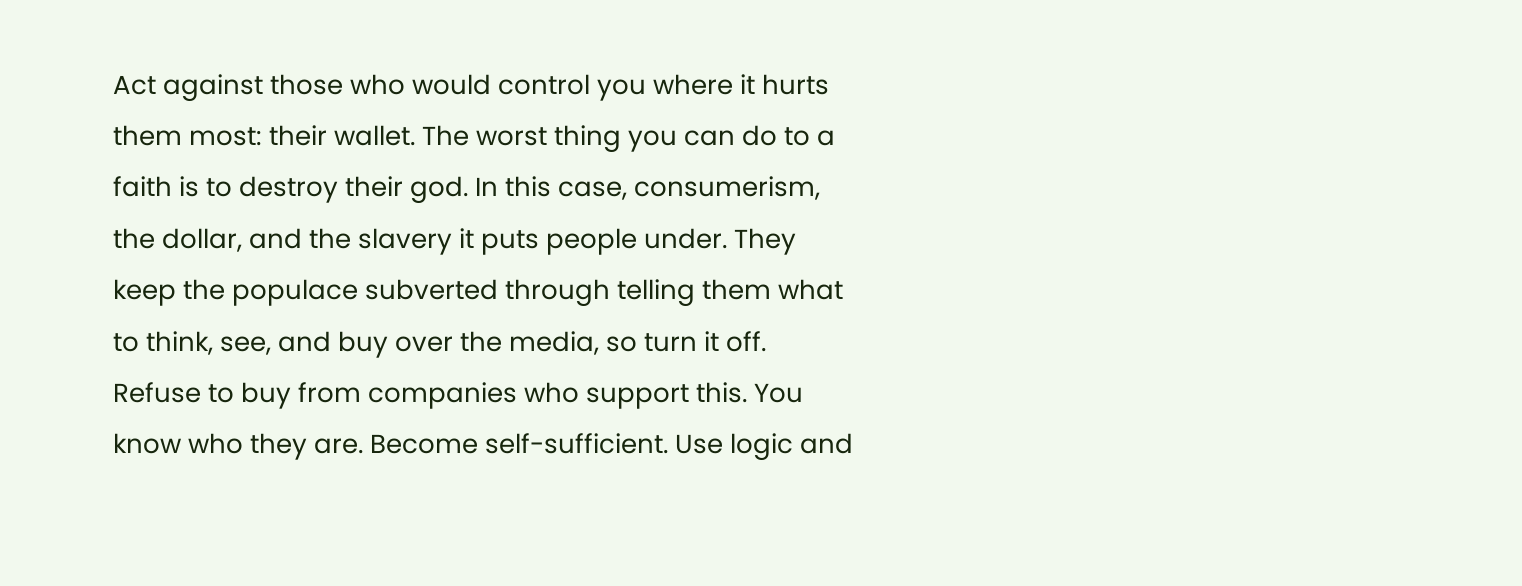Act against those who would control you where it hurts them most: their wallet. The worst thing you can do to a faith is to destroy their god. In this case, consumerism, the dollar, and the slavery it puts people under. They keep the populace subverted through telling them what to think, see, and buy over the media, so turn it off. Refuse to buy from companies who support this. You know who they are. Become self-sufficient. Use logic and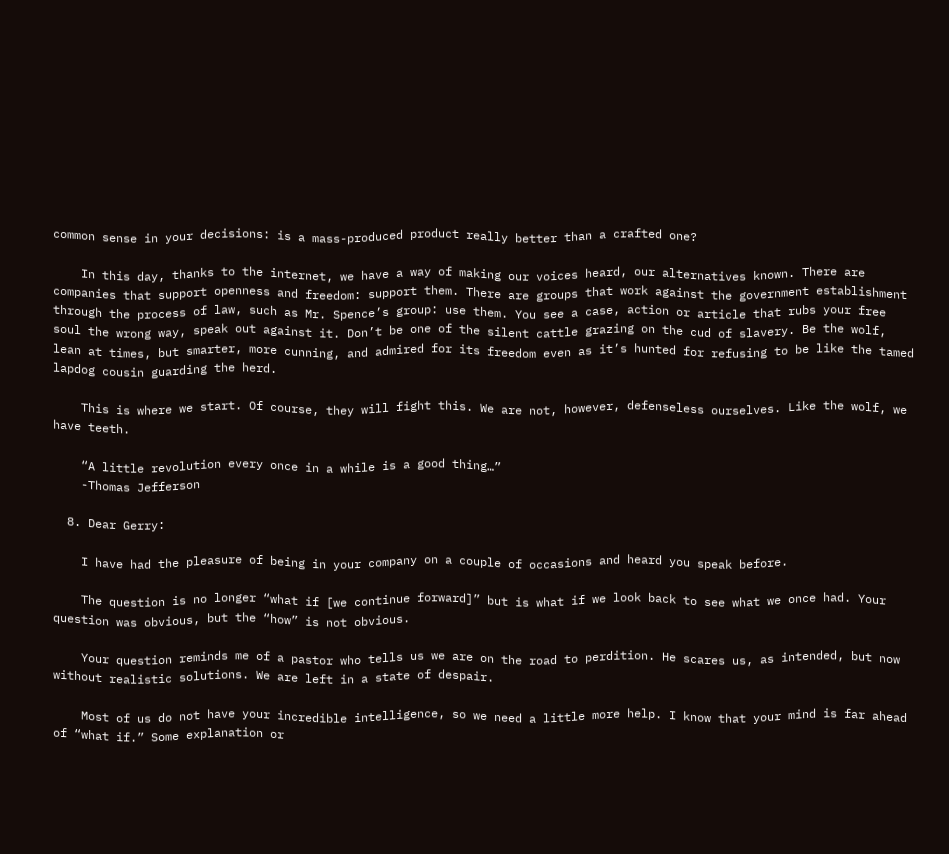common sense in your decisions: is a mass-produced product really better than a crafted one?

    In this day, thanks to the internet, we have a way of making our voices heard, our alternatives known. There are companies that support openness and freedom: support them. There are groups that work against the government establishment through the process of law, such as Mr. Spence’s group: use them. You see a case, action or article that rubs your free soul the wrong way, speak out against it. Don’t be one of the silent cattle grazing on the cud of slavery. Be the wolf, lean at times, but smarter, more cunning, and admired for its freedom even as it’s hunted for refusing to be like the tamed lapdog cousin guarding the herd.

    This is where we start. Of course, they will fight this. We are not, however, defenseless ourselves. Like the wolf, we have teeth.

    “A little revolution every once in a while is a good thing…”
    -Thomas Jefferson

  8. Dear Gerry:

    I have had the pleasure of being in your company on a couple of occasions and heard you speak before.

    The question is no longer “what if [we continue forward]” but is what if we look back to see what we once had. Your question was obvious, but the “how” is not obvious.

    Your question reminds me of a pastor who tells us we are on the road to perdition. He scares us, as intended, but now without realistic solutions. We are left in a state of despair.

    Most of us do not have your incredible intelligence, so we need a little more help. I know that your mind is far ahead of “what if.” Some explanation or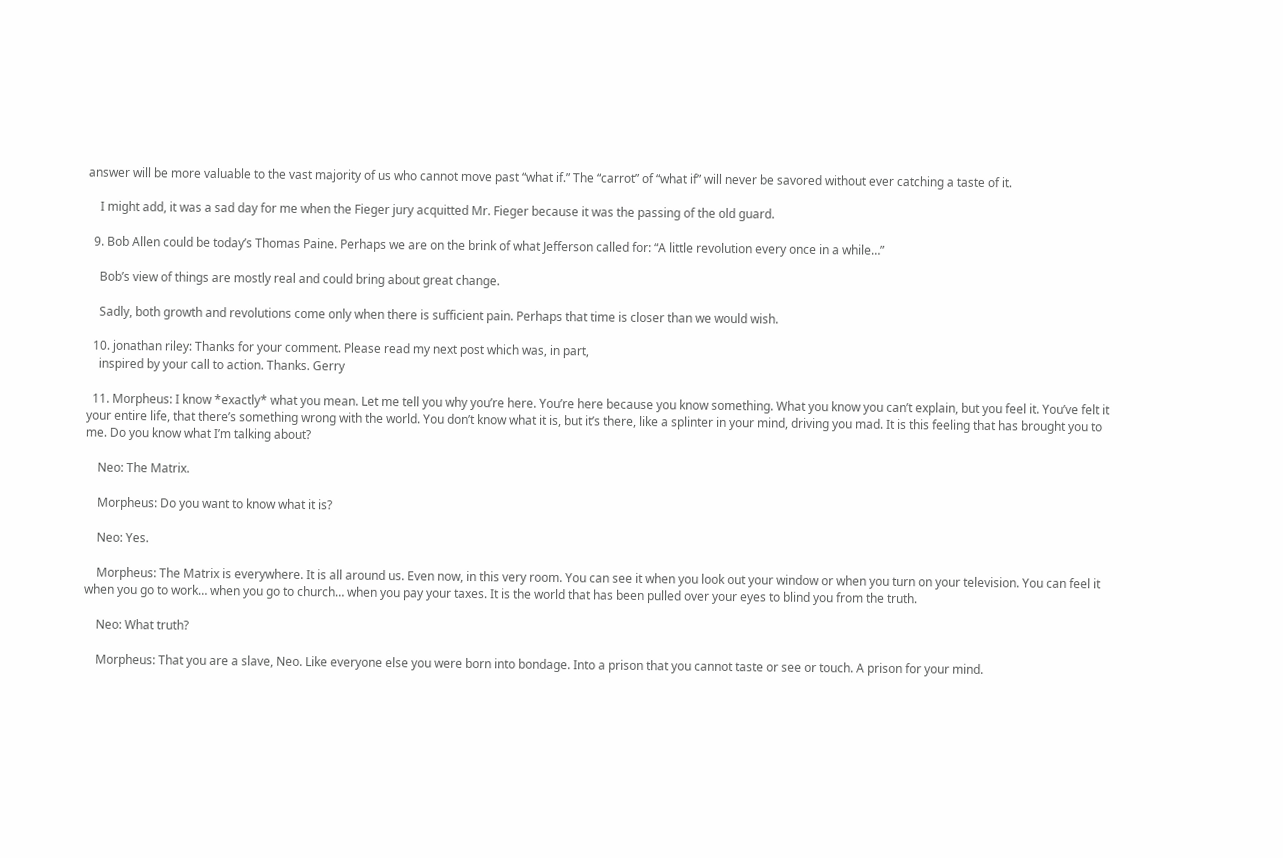answer will be more valuable to the vast majority of us who cannot move past “what if.” The “carrot” of “what if” will never be savored without ever catching a taste of it.

    I might add, it was a sad day for me when the Fieger jury acquitted Mr. Fieger because it was the passing of the old guard.

  9. Bob Allen could be today’s Thomas Paine. Perhaps we are on the brink of what Jefferson called for: “A little revolution every once in a while…”

    Bob’s view of things are mostly real and could bring about great change.

    Sadly, both growth and revolutions come only when there is sufficient pain. Perhaps that time is closer than we would wish.

  10. jonathan riley: Thanks for your comment. Please read my next post which was, in part,
    inspired by your call to action. Thanks. Gerry

  11. Morpheus: I know *exactly* what you mean. Let me tell you why you’re here. You’re here because you know something. What you know you can’t explain, but you feel it. You’ve felt it your entire life, that there’s something wrong with the world. You don’t know what it is, but it’s there, like a splinter in your mind, driving you mad. It is this feeling that has brought you to me. Do you know what I’m talking about?

    Neo: The Matrix.

    Morpheus: Do you want to know what it is?

    Neo: Yes.

    Morpheus: The Matrix is everywhere. It is all around us. Even now, in this very room. You can see it when you look out your window or when you turn on your television. You can feel it when you go to work… when you go to church… when you pay your taxes. It is the world that has been pulled over your eyes to blind you from the truth.

    Neo: What truth?

    Morpheus: That you are a slave, Neo. Like everyone else you were born into bondage. Into a prison that you cannot taste or see or touch. A prison for your mind.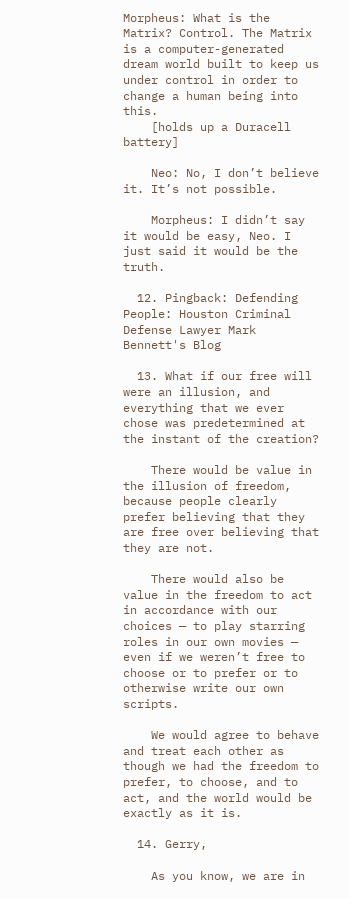Morpheus: What is the Matrix? Control. The Matrix is a computer-generated dream world built to keep us under control in order to change a human being into this.
    [holds up a Duracell battery]

    Neo: No, I don’t believe it. It’s not possible.

    Morpheus: I didn’t say it would be easy, Neo. I just said it would be the truth.

  12. Pingback: Defending People: Houston Criminal Defense Lawyer Mark Bennett's Blog

  13. What if our free will were an illusion, and everything that we ever chose was predetermined at the instant of the creation?

    There would be value in the illusion of freedom, because people clearly prefer believing that they are free over believing that they are not.

    There would also be value in the freedom to act in accordance with our choices — to play starring roles in our own movies — even if we weren’t free to choose or to prefer or to otherwise write our own scripts.

    We would agree to behave and treat each other as though we had the freedom to prefer, to choose, and to act, and the world would be exactly as it is.

  14. Gerry,

    As you know, we are in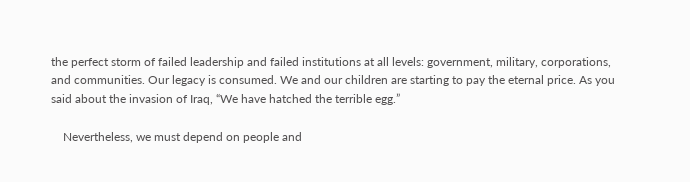the perfect storm of failed leadership and failed institutions at all levels: government, military, corporations, and communities. Our legacy is consumed. We and our children are starting to pay the eternal price. As you said about the invasion of Iraq, “We have hatched the terrible egg.”

    Nevertheless, we must depend on people and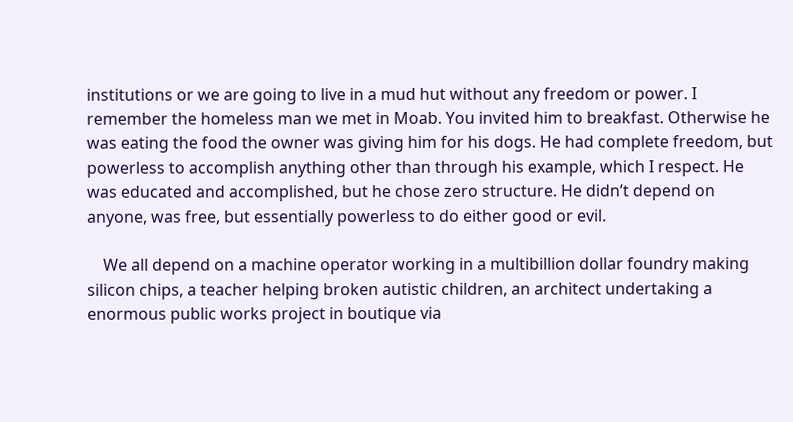institutions or we are going to live in a mud hut without any freedom or power. I remember the homeless man we met in Moab. You invited him to breakfast. Otherwise he was eating the food the owner was giving him for his dogs. He had complete freedom, but powerless to accomplish anything other than through his example, which I respect. He was educated and accomplished, but he chose zero structure. He didn’t depend on anyone, was free, but essentially powerless to do either good or evil.

    We all depend on a machine operator working in a multibillion dollar foundry making silicon chips, a teacher helping broken autistic children, an architect undertaking a enormous public works project in boutique via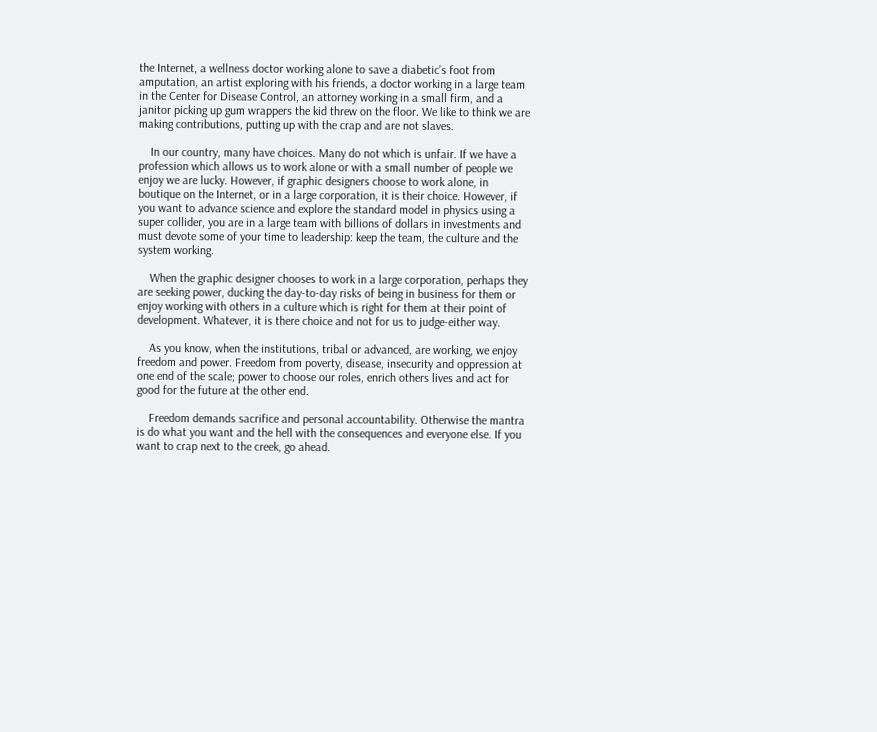the Internet, a wellness doctor working alone to save a diabetic’s foot from amputation, an artist exploring with his friends, a doctor working in a large team in the Center for Disease Control, an attorney working in a small firm, and a janitor picking up gum wrappers the kid threw on the floor. We like to think we are making contributions, putting up with the crap and are not slaves.

    In our country, many have choices. Many do not which is unfair. If we have a profession which allows us to work alone or with a small number of people we enjoy we are lucky. However, if graphic designers choose to work alone, in boutique on the Internet, or in a large corporation, it is their choice. However, if you want to advance science and explore the standard model in physics using a super collider, you are in a large team with billions of dollars in investments and must devote some of your time to leadership: keep the team, the culture and the system working.

    When the graphic designer chooses to work in a large corporation, perhaps they are seeking power, ducking the day-to-day risks of being in business for them or enjoy working with others in a culture which is right for them at their point of development. Whatever, it is there choice and not for us to judge-either way.

    As you know, when the institutions, tribal or advanced, are working, we enjoy freedom and power. Freedom from poverty, disease, insecurity and oppression at one end of the scale; power to choose our roles, enrich others lives and act for good for the future at the other end.

    Freedom demands sacrifice and personal accountability. Otherwise the mantra is do what you want and the hell with the consequences and everyone else. If you want to crap next to the creek, go ahead.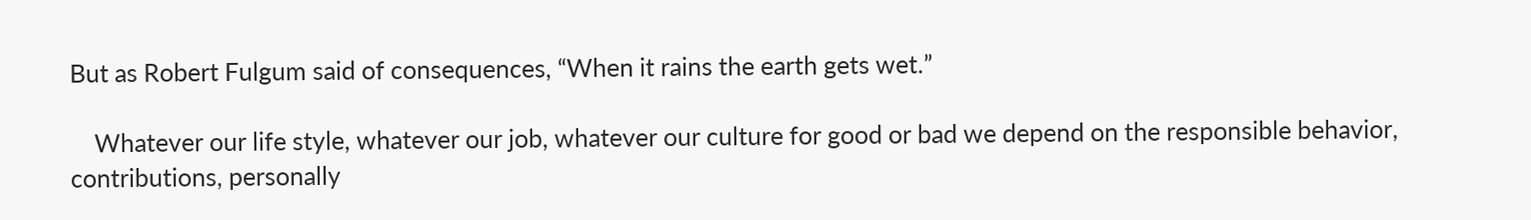But as Robert Fulgum said of consequences, “When it rains the earth gets wet.”

    Whatever our life style, whatever our job, whatever our culture for good or bad we depend on the responsible behavior, contributions, personally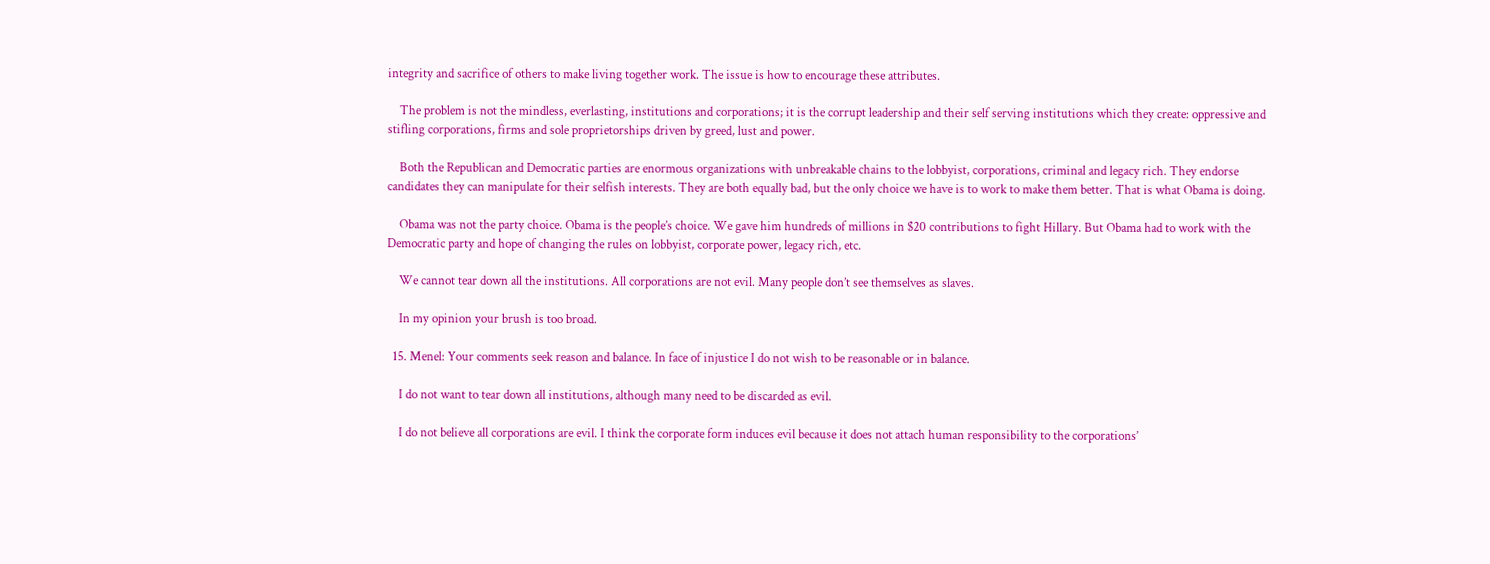integrity and sacrifice of others to make living together work. The issue is how to encourage these attributes.

    The problem is not the mindless, everlasting, institutions and corporations; it is the corrupt leadership and their self serving institutions which they create: oppressive and stifling corporations, firms and sole proprietorships driven by greed, lust and power.

    Both the Republican and Democratic parties are enormous organizations with unbreakable chains to the lobbyist, corporations, criminal and legacy rich. They endorse candidates they can manipulate for their selfish interests. They are both equally bad, but the only choice we have is to work to make them better. That is what Obama is doing.

    Obama was not the party choice. Obama is the people’s choice. We gave him hundreds of millions in $20 contributions to fight Hillary. But Obama had to work with the Democratic party and hope of changing the rules on lobbyist, corporate power, legacy rich, etc.

    We cannot tear down all the institutions. All corporations are not evil. Many people don’t see themselves as slaves.

    In my opinion your brush is too broad.

  15. Menel: Your comments seek reason and balance. In face of injustice I do not wish to be reasonable or in balance.

    I do not want to tear down all institutions, although many need to be discarded as evil.

    I do not believe all corporations are evil. I think the corporate form induces evil because it does not attach human responsibility to the corporations’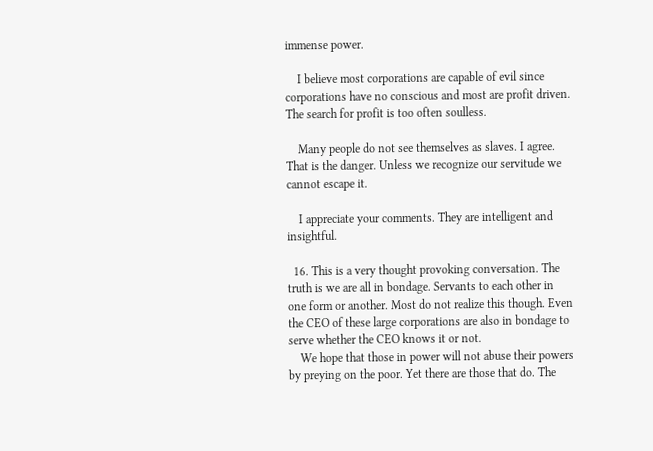immense power.

    I believe most corporations are capable of evil since corporations have no conscious and most are profit driven. The search for profit is too often soulless.

    Many people do not see themselves as slaves. I agree. That is the danger. Unless we recognize our servitude we cannot escape it.

    I appreciate your comments. They are intelligent and insightful.

  16. This is a very thought provoking conversation. The truth is we are all in bondage. Servants to each other in one form or another. Most do not realize this though. Even the CEO of these large corporations are also in bondage to serve whether the CEO knows it or not.
    We hope that those in power will not abuse their powers by preying on the poor. Yet there are those that do. The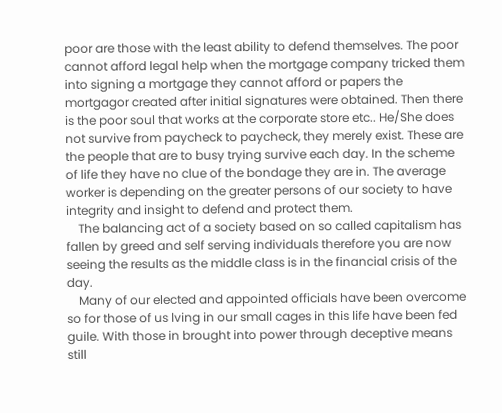poor are those with the least ability to defend themselves. The poor cannot afford legal help when the mortgage company tricked them into signing a mortgage they cannot afford or papers the mortgagor created after initial signatures were obtained. Then there is the poor soul that works at the corporate store etc.. He/She does not survive from paycheck to paycheck, they merely exist. These are the people that are to busy trying survive each day. In the scheme of life they have no clue of the bondage they are in. The average worker is depending on the greater persons of our society to have integrity and insight to defend and protect them.
    The balancing act of a society based on so called capitalism has fallen by greed and self serving individuals therefore you are now seeing the results as the middle class is in the financial crisis of the day.
    Many of our elected and appointed officials have been overcome so for those of us lving in our small cages in this life have been fed guile. With those in brought into power through deceptive means still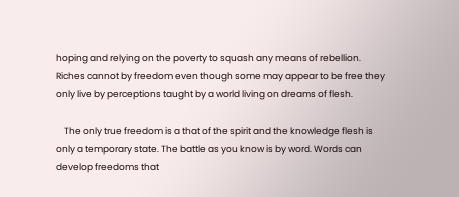hoping and relying on the poverty to squash any means of rebellion. Riches cannot by freedom even though some may appear to be free they only live by perceptions taught by a world living on dreams of flesh.

    The only true freedom is a that of the spirit and the knowledge flesh is only a temporary state. The battle as you know is by word. Words can develop freedoms that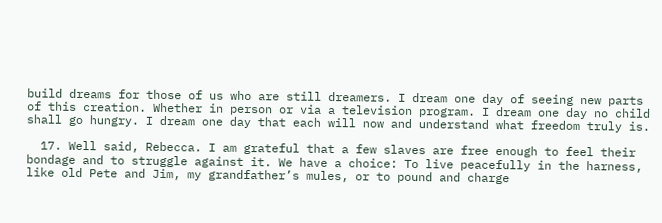build dreams for those of us who are still dreamers. I dream one day of seeing new parts of this creation. Whether in person or via a television program. I dream one day no child shall go hungry. I dream one day that each will now and understand what freedom truly is.

  17. Well said, Rebecca. I am grateful that a few slaves are free enough to feel their bondage and to struggle against it. We have a choice: To live peacefully in the harness, like old Pete and Jim, my grandfather’s mules, or to pound and charge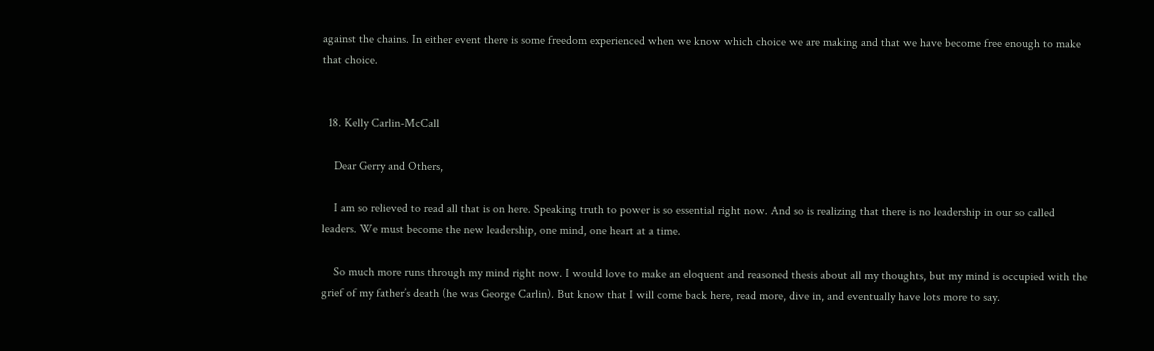against the chains. In either event there is some freedom experienced when we know which choice we are making and that we have become free enough to make that choice.


  18. Kelly Carlin-McCall

    Dear Gerry and Others,

    I am so relieved to read all that is on here. Speaking truth to power is so essential right now. And so is realizing that there is no leadership in our so called leaders. We must become the new leadership, one mind, one heart at a time.

    So much more runs through my mind right now. I would love to make an eloquent and reasoned thesis about all my thoughts, but my mind is occupied with the grief of my father’s death (he was George Carlin). But know that I will come back here, read more, dive in, and eventually have lots more to say.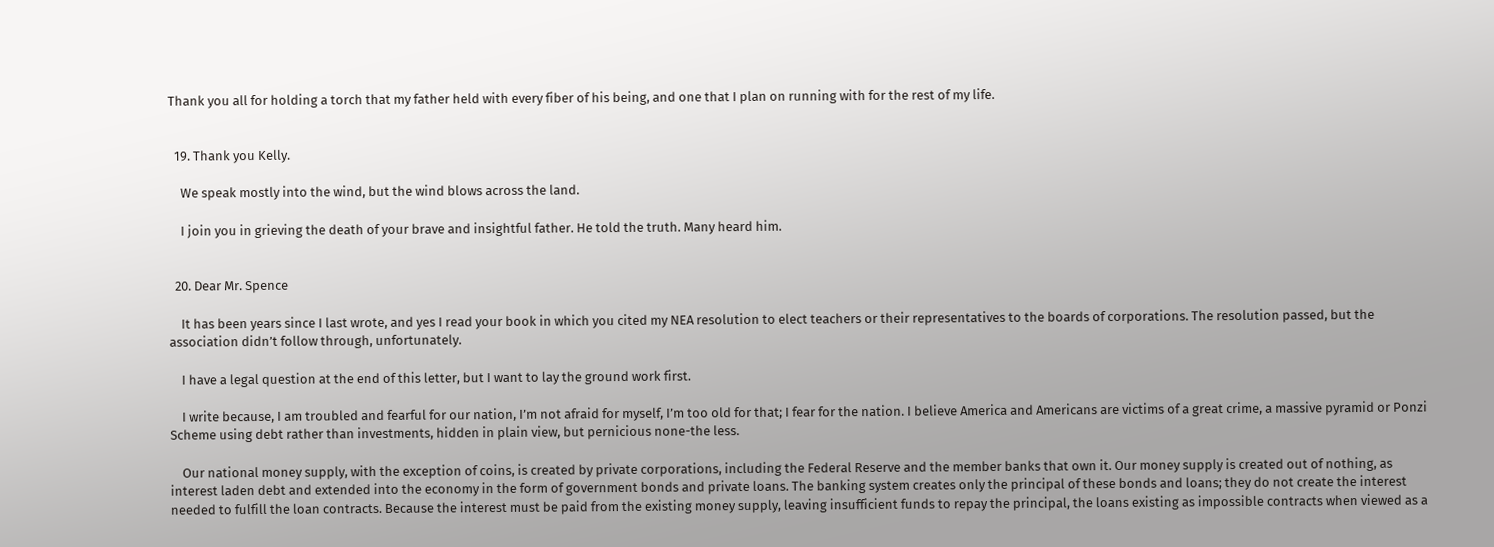Thank you all for holding a torch that my father held with every fiber of his being, and one that I plan on running with for the rest of my life.


  19. Thank you Kelly.

    We speak mostly into the wind, but the wind blows across the land.

    I join you in grieving the death of your brave and insightful father. He told the truth. Many heard him.


  20. Dear Mr. Spence

    It has been years since I last wrote, and yes I read your book in which you cited my NEA resolution to elect teachers or their representatives to the boards of corporations. The resolution passed, but the association didn’t follow through, unfortunately.

    I have a legal question at the end of this letter, but I want to lay the ground work first.

    I write because, I am troubled and fearful for our nation, I’m not afraid for myself, I’m too old for that; I fear for the nation. I believe America and Americans are victims of a great crime, a massive pyramid or Ponzi Scheme using debt rather than investments, hidden in plain view, but pernicious none-the less.

    Our national money supply, with the exception of coins, is created by private corporations, including the Federal Reserve and the member banks that own it. Our money supply is created out of nothing, as interest laden debt and extended into the economy in the form of government bonds and private loans. The banking system creates only the principal of these bonds and loans; they do not create the interest needed to fulfill the loan contracts. Because the interest must be paid from the existing money supply, leaving insufficient funds to repay the principal, the loans existing as impossible contracts when viewed as a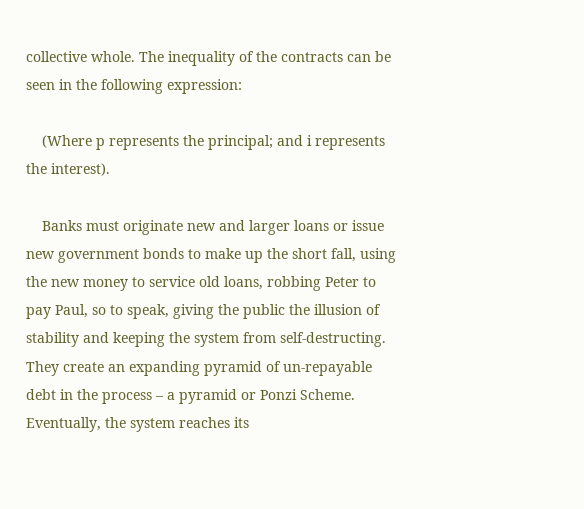collective whole. The inequality of the contracts can be seen in the following expression:

    (Where p represents the principal; and i represents the interest).

    Banks must originate new and larger loans or issue new government bonds to make up the short fall, using the new money to service old loans, robbing Peter to pay Paul, so to speak, giving the public the illusion of stability and keeping the system from self-destructing. They create an expanding pyramid of un-repayable debt in the process – a pyramid or Ponzi Scheme. Eventually, the system reaches its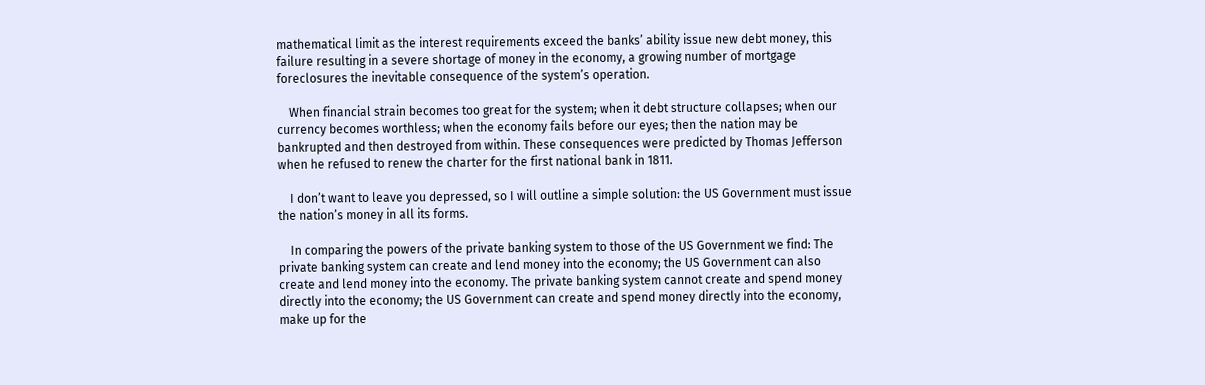mathematical limit as the interest requirements exceed the banks’ ability issue new debt money, this failure resulting in a severe shortage of money in the economy, a growing number of mortgage foreclosures the inevitable consequence of the system’s operation.

    When financial strain becomes too great for the system; when it debt structure collapses; when our currency becomes worthless; when the economy fails before our eyes; then the nation may be bankrupted and then destroyed from within. These consequences were predicted by Thomas Jefferson when he refused to renew the charter for the first national bank in 1811.

    I don’t want to leave you depressed, so I will outline a simple solution: the US Government must issue the nation’s money in all its forms.

    In comparing the powers of the private banking system to those of the US Government we find: The private banking system can create and lend money into the economy; the US Government can also create and lend money into the economy. The private banking system cannot create and spend money directly into the economy; the US Government can create and spend money directly into the economy, make up for the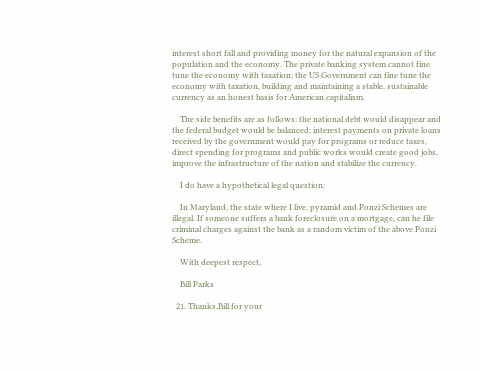interest short fall and providing money for the natural expansion of the population and the economy. The private banking system cannot fine tune the economy with taxation; the US Government can fine tune the economy with taxation, building and maintaining a stable, sustainable currency as an honest basis for American capitalism.

    The side benefits are as follows: the national debt would disappear and the federal budget would be balanced; interest payments on private loans received by the government would pay for programs or reduce taxes, direct spending for programs and public works would create good jobs, improve the infrastructure of the nation and stabilize the currency.

    I do have a hypothetical legal question:

    In Maryland, the state where I live, pyramid and Ponzi Schemes are illegal. If someone suffers a bank foreclosure on a mortgage, can he file criminal charges against the bank as a random victim of the above Ponzi Scheme.

    With deepest respect,

    Bill Parks

  21. Thanks,Bill for your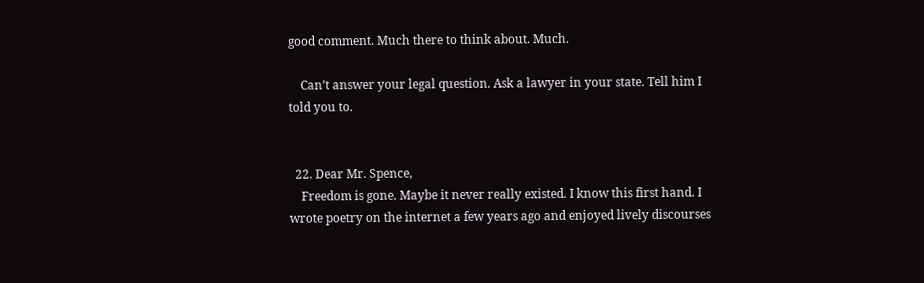good comment. Much there to think about. Much.

    Can’t answer your legal question. Ask a lawyer in your state. Tell him I told you to.


  22. Dear Mr. Spence,
    Freedom is gone. Maybe it never really existed. I know this first hand. I wrote poetry on the internet a few years ago and enjoyed lively discourses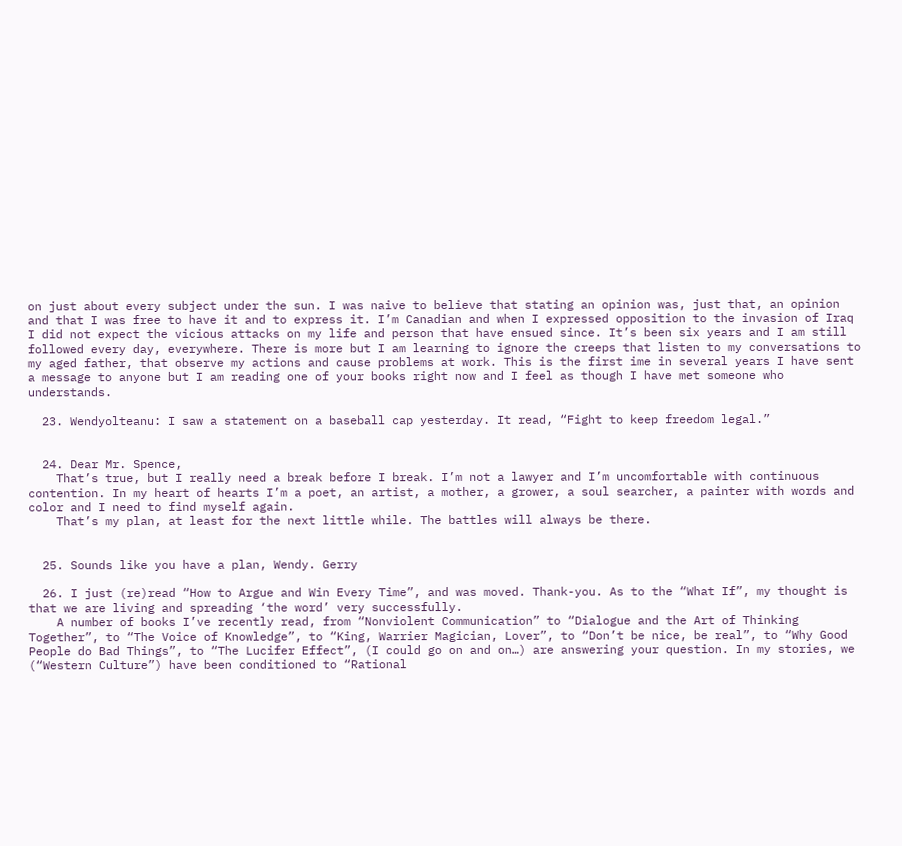on just about every subject under the sun. I was naive to believe that stating an opinion was, just that, an opinion and that I was free to have it and to express it. I’m Canadian and when I expressed opposition to the invasion of Iraq I did not expect the vicious attacks on my life and person that have ensued since. It’s been six years and I am still followed every day, everywhere. There is more but I am learning to ignore the creeps that listen to my conversations to my aged father, that observe my actions and cause problems at work. This is the first ime in several years I have sent a message to anyone but I am reading one of your books right now and I feel as though I have met someone who understands.

  23. Wendyolteanu: I saw a statement on a baseball cap yesterday. It read, “Fight to keep freedom legal.”


  24. Dear Mr. Spence,
    That’s true, but I really need a break before I break. I’m not a lawyer and I’m uncomfortable with continuous contention. In my heart of hearts I’m a poet, an artist, a mother, a grower, a soul searcher, a painter with words and color and I need to find myself again.
    That’s my plan, at least for the next little while. The battles will always be there.


  25. Sounds like you have a plan, Wendy. Gerry

  26. I just (re)read “How to Argue and Win Every Time”, and was moved. Thank-you. As to the “What If”, my thought is that we are living and spreading ‘the word’ very successfully.
    A number of books I’ve recently read, from “Nonviolent Communication” to “Dialogue and the Art of Thinking Together”, to “The Voice of Knowledge”, to “King, Warrier Magician, Lover”, to “Don’t be nice, be real”, to “Why Good People do Bad Things”, to “The Lucifer Effect”, (I could go on and on…) are answering your question. In my stories, we (“Western Culture”) have been conditioned to “Rational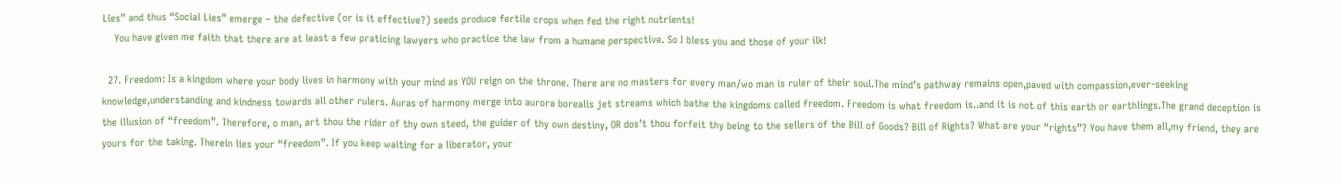Lies” and thus “Social Lies” emerge – the defective (or is it effective?) seeds produce fertile crops when fed the right nutrients!
    You have given me faith that there are at least a few praticing lawyers who practice the law from a humane perspective. So I bless you and those of your ilk!

  27. Freedom: Is a kingdom where your body lives in harmony with your mind as YOU reign on the throne. There are no masters for every man/wo man is ruler of their soul.The mind’s pathway remains open,paved with compassion,ever-seeking knowledge,understanding and kindness towards all other rulers. Auras of harmony merge into aurora borealis jet streams which bathe the kingdoms called freedom. Freedom is what freedom is..and it is not of this earth or earthlings.The grand deception is the illusion of “freedom”. Therefore, o man, art thou the rider of thy own steed, the guider of thy own destiny, OR dos’t thou forfeit thy being to the sellers of the Bill of Goods? Bill of Rights? What are your “rights”? You have them all,my friend, they are yours for the taking. Therein lies your “freedom”. If you keep waiting for a liberator, your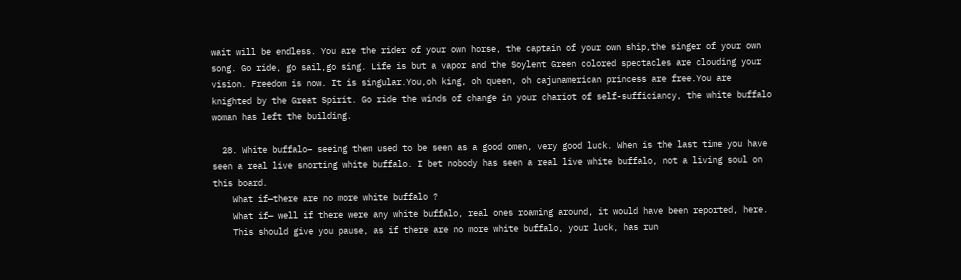wait will be endless. You are the rider of your own horse, the captain of your own ship,the singer of your own song. Go ride, go sail,go sing. Life is but a vapor and the Soylent Green colored spectacles are clouding your vision. Freedom is now. It is singular.You,oh king, oh queen, oh cajunamerican princess are free.You are knighted by the Great Spirit. Go ride the winds of change in your chariot of self-sufficiancy, the white buffalo woman has left the building.

  28. White buffalo– seeing them used to be seen as a good omen, very good luck. When is the last time you have seen a real live snorting white buffalo. I bet nobody has seen a real live white buffalo, not a living soul on this board.
    What if—there are no more white buffalo ?
    What if— well if there were any white buffalo, real ones roaming around, it would have been reported, here.
    This should give you pause, as if there are no more white buffalo, your luck, has run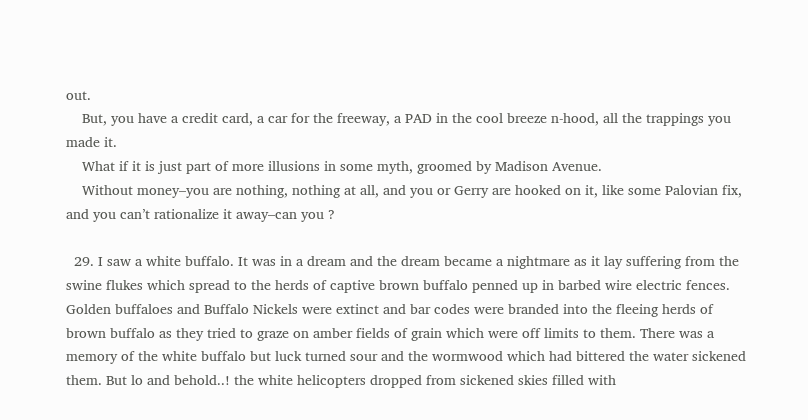out.
    But, you have a credit card, a car for the freeway, a PAD in the cool breeze n-hood, all the trappings you made it.
    What if it is just part of more illusions in some myth, groomed by Madison Avenue.
    Without money–you are nothing, nothing at all, and you or Gerry are hooked on it, like some Palovian fix, and you can’t rationalize it away–can you ?

  29. I saw a white buffalo. It was in a dream and the dream became a nightmare as it lay suffering from the swine flukes which spread to the herds of captive brown buffalo penned up in barbed wire electric fences. Golden buffaloes and Buffalo Nickels were extinct and bar codes were branded into the fleeing herds of brown buffalo as they tried to graze on amber fields of grain which were off limits to them. There was a memory of the white buffalo but luck turned sour and the wormwood which had bittered the water sickened them. But lo and behold..! the white helicopters dropped from sickened skies filled with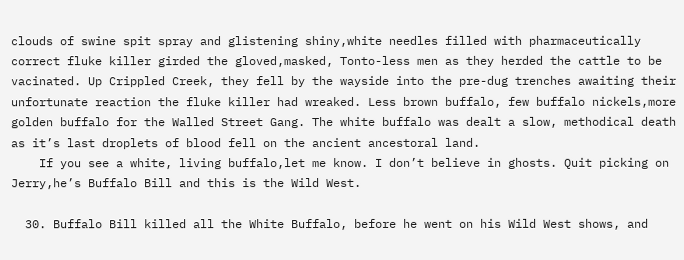clouds of swine spit spray and glistening shiny,white needles filled with pharmaceutically correct fluke killer girded the gloved,masked, Tonto-less men as they herded the cattle to be vacinated. Up Crippled Creek, they fell by the wayside into the pre-dug trenches awaiting their unfortunate reaction the fluke killer had wreaked. Less brown buffalo, few buffalo nickels,more golden buffalo for the Walled Street Gang. The white buffalo was dealt a slow, methodical death as it’s last droplets of blood fell on the ancient ancestoral land.
    If you see a white, living buffalo,let me know. I don’t believe in ghosts. Quit picking on Jerry,he’s Buffalo Bill and this is the Wild West.

  30. Buffalo Bill killed all the White Buffalo, before he went on his Wild West shows, and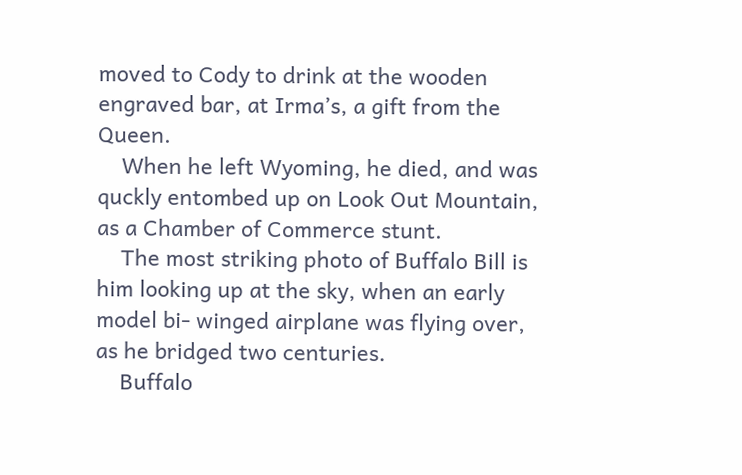moved to Cody to drink at the wooden engraved bar, at Irma’s, a gift from the Queen.
    When he left Wyoming, he died, and was quckly entombed up on Look Out Mountain, as a Chamber of Commerce stunt.
    The most striking photo of Buffalo Bill is him looking up at the sky, when an early model bi- winged airplane was flying over, as he bridged two centuries.
    Buffalo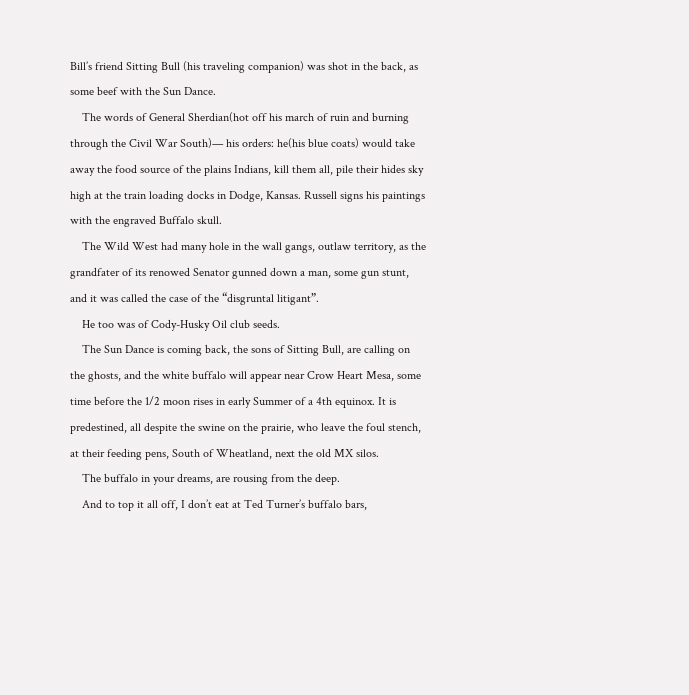Bill’s friend Sitting Bull (his traveling companion) was shot in the back, as some beef with the Sun Dance.
    The words of General Sherdian(hot off his march of ruin and burning through the Civil War South)— his orders: he(his blue coats) would take away the food source of the plains Indians, kill them all, pile their hides sky high at the train loading docks in Dodge, Kansas. Russell signs his paintings with the engraved Buffalo skull.
    The Wild West had many hole in the wall gangs, outlaw territory, as the grandfater of its renowed Senator gunned down a man, some gun stunt, and it was called the case of the “disgruntal litigant”.
    He too was of Cody-Husky Oil club seeds.
    The Sun Dance is coming back, the sons of Sitting Bull, are calling on the ghosts, and the white buffalo will appear near Crow Heart Mesa, some time before the 1/2 moon rises in early Summer of a 4th equinox. It is predestined, all despite the swine on the prairie, who leave the foul stench, at their feeding pens, South of Wheatland, next the old MX silos.
    The buffalo in your dreams, are rousing from the deep.
    And to top it all off, I don’t eat at Ted Turner’s buffalo bars,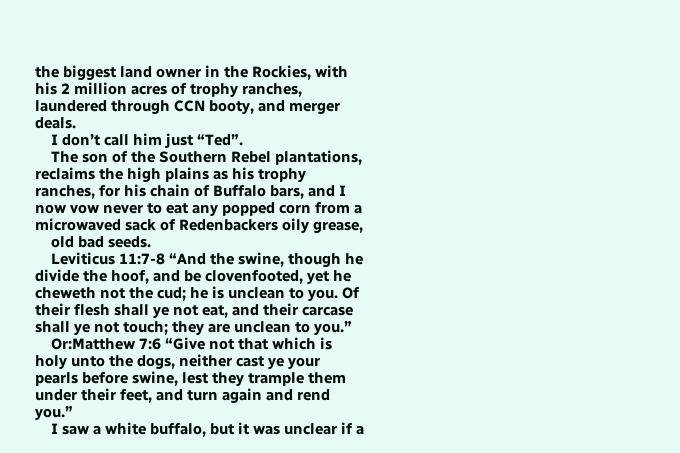the biggest land owner in the Rockies, with his 2 million acres of trophy ranches, laundered through CCN booty, and merger deals.
    I don’t call him just “Ted”.
    The son of the Southern Rebel plantations, reclaims the high plains as his trophy ranches, for his chain of Buffalo bars, and I now vow never to eat any popped corn from a microwaved sack of Redenbackers oily grease,
    old bad seeds.
    Leviticus 11:7-8 “And the swine, though he divide the hoof, and be clovenfooted, yet he cheweth not the cud; he is unclean to you. Of their flesh shall ye not eat, and their carcase shall ye not touch; they are unclean to you.”
    Or:Matthew 7:6 “Give not that which is holy unto the dogs, neither cast ye your pearls before swine, lest they trample them under their feet, and turn again and rend you.”
    I saw a white buffalo, but it was unclear if a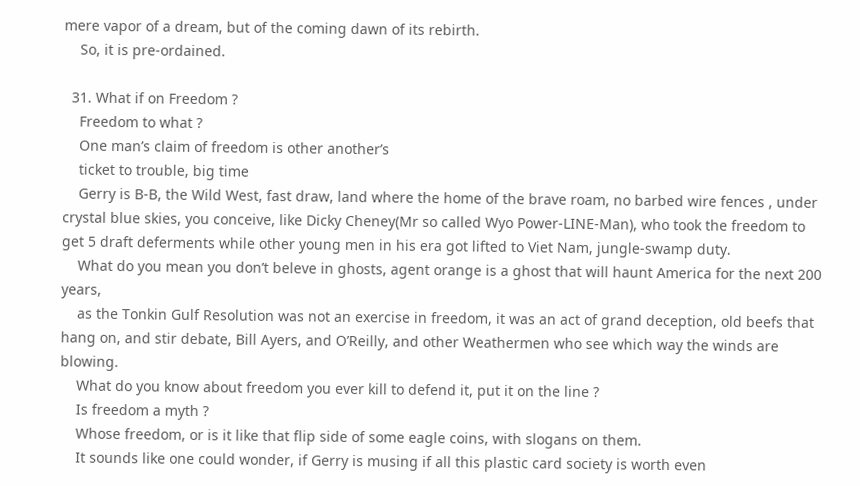mere vapor of a dream, but of the coming dawn of its rebirth.
    So, it is pre-ordained.

  31. What if on Freedom ?
    Freedom to what ?
    One man’s claim of freedom is other another’s
    ticket to trouble, big time
    Gerry is B-B, the Wild West, fast draw, land where the home of the brave roam, no barbed wire fences , under crystal blue skies, you conceive, like Dicky Cheney(Mr so called Wyo Power-LINE-Man), who took the freedom to get 5 draft deferments while other young men in his era got lifted to Viet Nam, jungle-swamp duty.
    What do you mean you don’t beleve in ghosts, agent orange is a ghost that will haunt America for the next 200 years,
    as the Tonkin Gulf Resolution was not an exercise in freedom, it was an act of grand deception, old beefs that hang on, and stir debate, Bill Ayers, and O’Reilly, and other Weathermen who see which way the winds are blowing.
    What do you know about freedom you ever kill to defend it, put it on the line ?
    Is freedom a myth ?
    Whose freedom, or is it like that flip side of some eagle coins, with slogans on them.
    It sounds like one could wonder, if Gerry is musing if all this plastic card society is worth even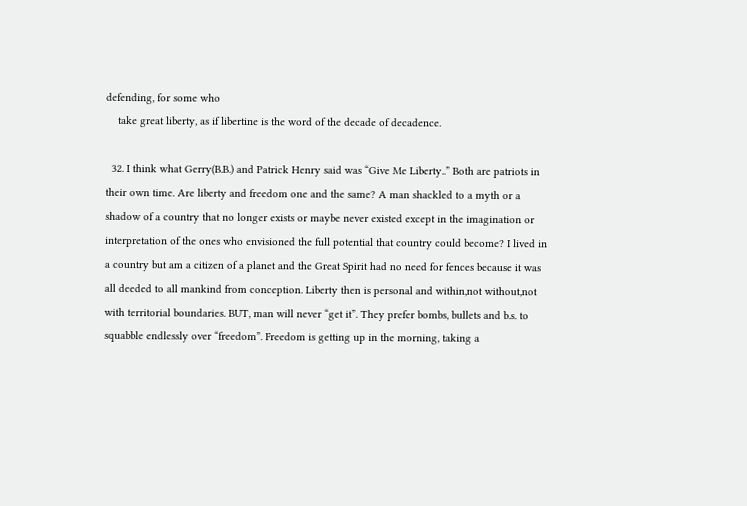defending, for some who
    take great liberty, as if libertine is the word of the decade of decadence.

  32. I think what Gerry(B.B.) and Patrick Henry said was “Give Me Liberty..” Both are patriots in their own time. Are liberty and freedom one and the same? A man shackled to a myth or a shadow of a country that no longer exists or maybe never existed except in the imagination or interpretation of the ones who envisioned the full potential that country could become? I lived in a country but am a citizen of a planet and the Great Spirit had no need for fences because it was all deeded to all mankind from conception. Liberty then is personal and within,not without,not with territorial boundaries. BUT, man will never “get it”. They prefer bombs, bullets and b.s. to squabble endlessly over “freedom”. Freedom is getting up in the morning, taking a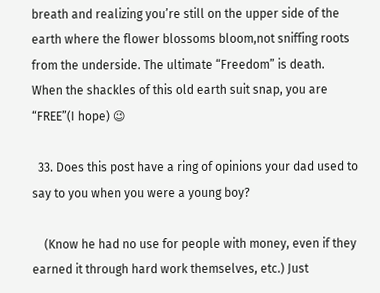breath and realizing you’re still on the upper side of the earth where the flower blossoms bloom,not sniffing roots from the underside. The ultimate “Freedom” is death. When the shackles of this old earth suit snap, you are “FREE”(I hope) 😉

  33. Does this post have a ring of opinions your dad used to say to you when you were a young boy?

    (Know he had no use for people with money, even if they earned it through hard work themselves, etc.) Just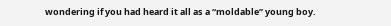wondering if you had heard it all as a “moldable” young boy.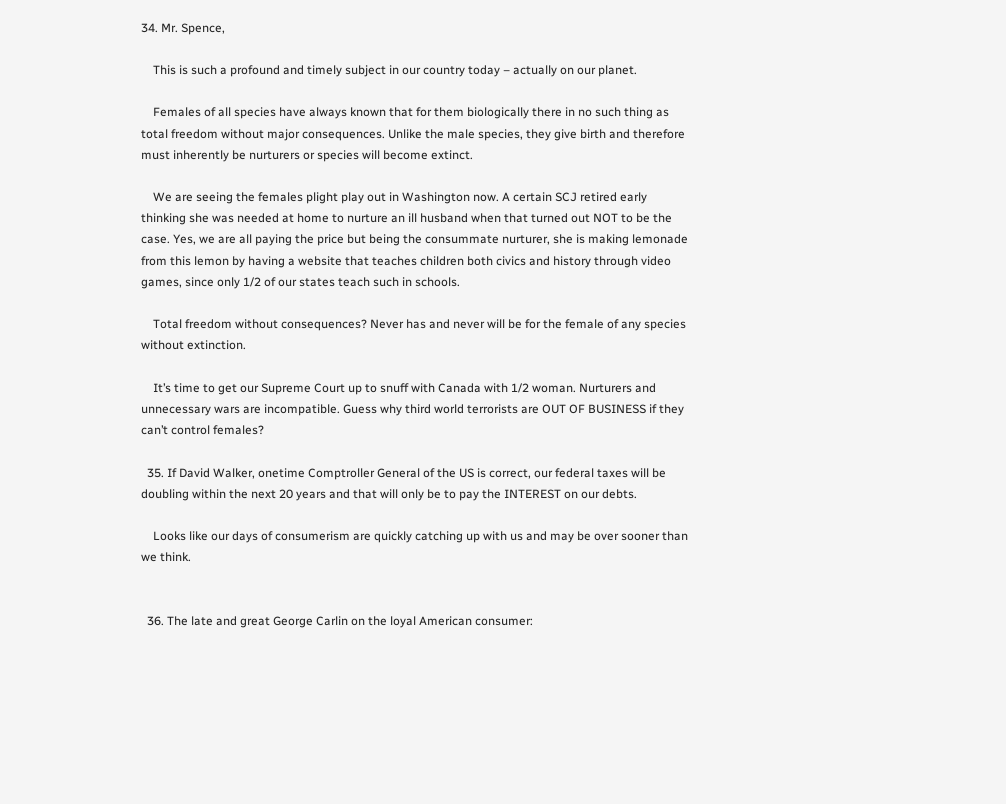34. Mr. Spence,

    This is such a profound and timely subject in our country today – actually on our planet.

    Females of all species have always known that for them biologically there in no such thing as total freedom without major consequences. Unlike the male species, they give birth and therefore must inherently be nurturers or species will become extinct.

    We are seeing the females plight play out in Washington now. A certain SCJ retired early thinking she was needed at home to nurture an ill husband when that turned out NOT to be the case. Yes, we are all paying the price but being the consummate nurturer, she is making lemonade from this lemon by having a website that teaches children both civics and history through video games, since only 1/2 of our states teach such in schools.

    Total freedom without consequences? Never has and never will be for the female of any species without extinction.

    It’s time to get our Supreme Court up to snuff with Canada with 1/2 woman. Nurturers and unnecessary wars are incompatible. Guess why third world terrorists are OUT OF BUSINESS if they can’t control females?

  35. If David Walker, onetime Comptroller General of the US is correct, our federal taxes will be doubling within the next 20 years and that will only be to pay the INTEREST on our debts.

    Looks like our days of consumerism are quickly catching up with us and may be over sooner than we think.


  36. The late and great George Carlin on the loyal American consumer: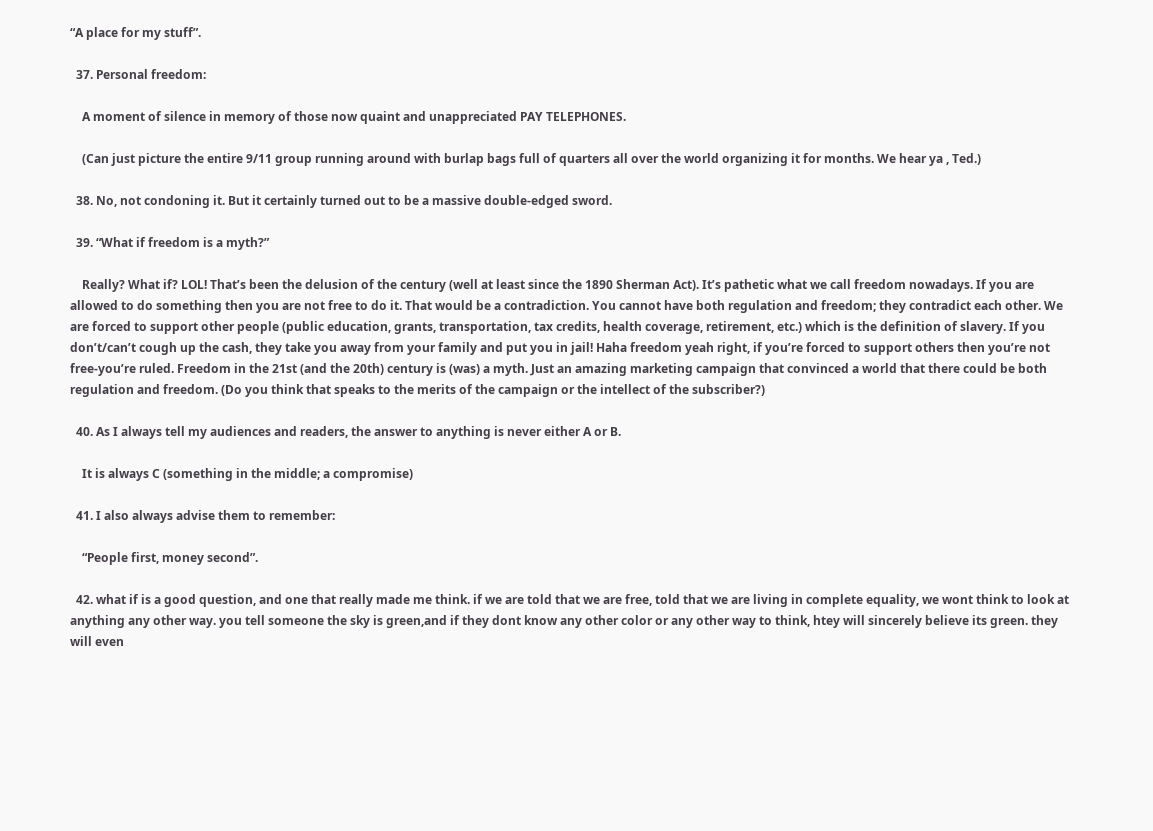“A place for my stuff”.

  37. Personal freedom:

    A moment of silence in memory of those now quaint and unappreciated PAY TELEPHONES.

    (Can just picture the entire 9/11 group running around with burlap bags full of quarters all over the world organizing it for months. We hear ya , Ted.)

  38. No, not condoning it. But it certainly turned out to be a massive double-edged sword.

  39. “What if freedom is a myth?”

    Really? What if? LOL! That’s been the delusion of the century (well at least since the 1890 Sherman Act). It’s pathetic what we call freedom nowadays. If you are allowed to do something then you are not free to do it. That would be a contradiction. You cannot have both regulation and freedom; they contradict each other. We are forced to support other people (public education, grants, transportation, tax credits, health coverage, retirement, etc.) which is the definition of slavery. If you don’t/can’t cough up the cash, they take you away from your family and put you in jail! Haha freedom yeah right, if you’re forced to support others then you’re not free-you’re ruled. Freedom in the 21st (and the 20th) century is (was) a myth. Just an amazing marketing campaign that convinced a world that there could be both regulation and freedom. (Do you think that speaks to the merits of the campaign or the intellect of the subscriber?)

  40. As I always tell my audiences and readers, the answer to anything is never either A or B.

    It is always C (something in the middle; a compromise)

  41. I also always advise them to remember:

    “People first, money second”.

  42. what if is a good question, and one that really made me think. if we are told that we are free, told that we are living in complete equality, we wont think to look at anything any other way. you tell someone the sky is green,and if they dont know any other color or any other way to think, htey will sincerely believe its green. they will even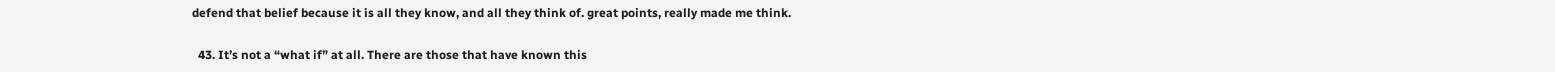defend that belief because it is all they know, and all they think of. great points, really made me think.

  43. It’s not a “what if” at all. There are those that have known this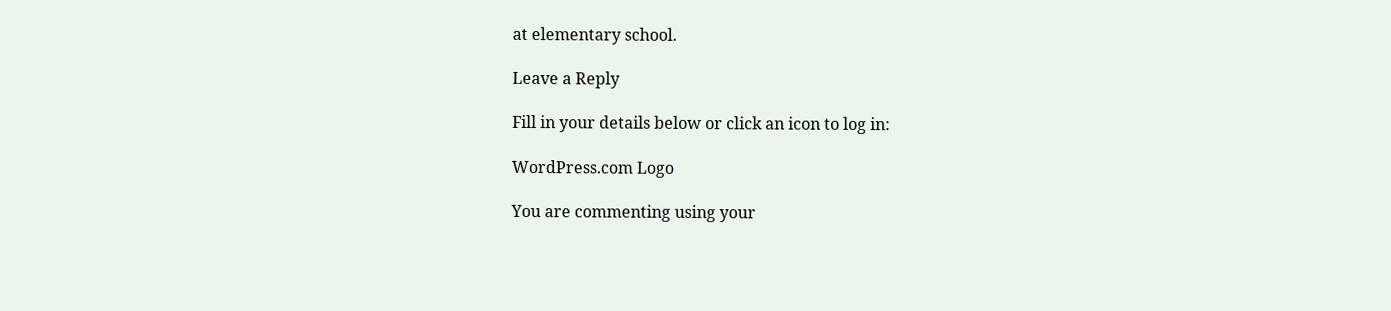at elementary school.

Leave a Reply

Fill in your details below or click an icon to log in:

WordPress.com Logo

You are commenting using your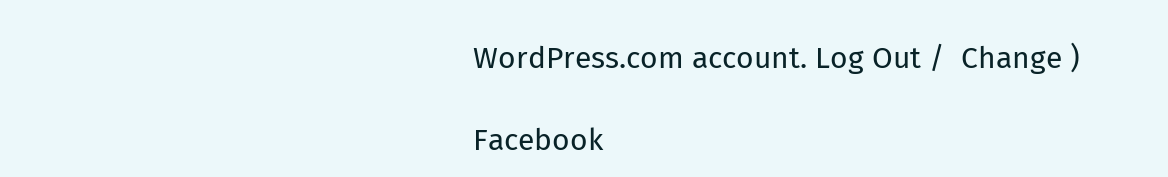WordPress.com account. Log Out /  Change )

Facebook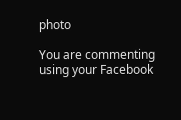photo

You are commenting using your Facebook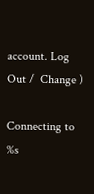account. Log Out /  Change )

Connecting to %s